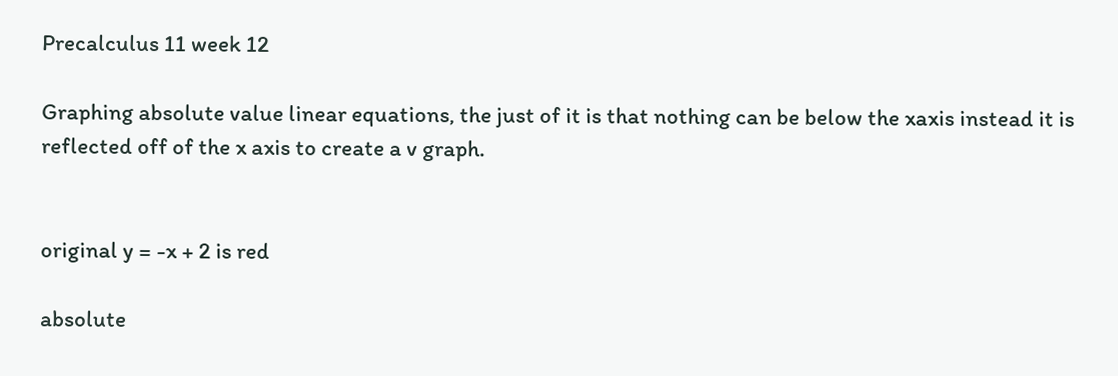Precalculus 11 week 12

Graphing absolute value linear equations, the just of it is that nothing can be below the xaxis instead it is reflected off of the x axis to create a v graph.


original y = -x + 2 is red

absolute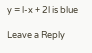y = l-x + 2l is blue

Leave a Reply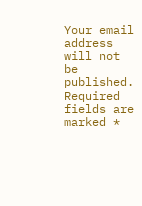Your email address will not be published. Required fields are marked *